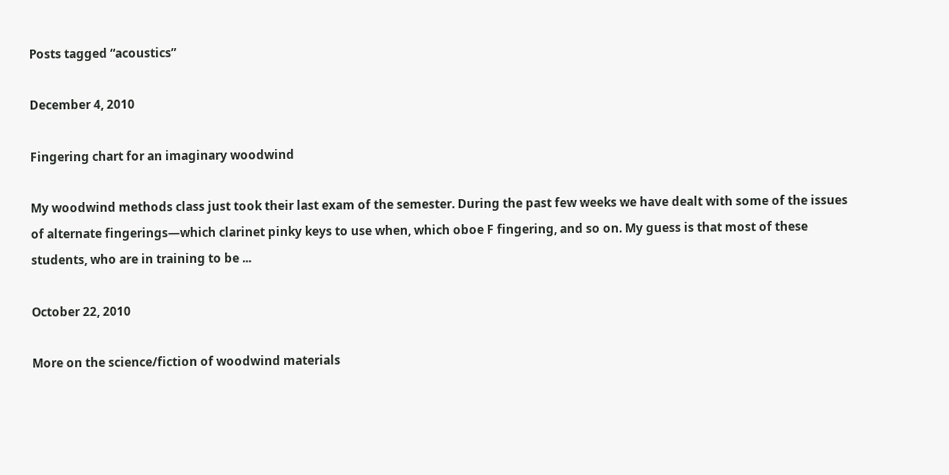Posts tagged “acoustics”

December 4, 2010

Fingering chart for an imaginary woodwind

My woodwind methods class just took their last exam of the semester. During the past few weeks we have dealt with some of the issues of alternate fingerings—which clarinet pinky keys to use when, which oboe F fingering, and so on. My guess is that most of these students, who are in training to be ...

October 22, 2010

More on the science/fiction of woodwind materials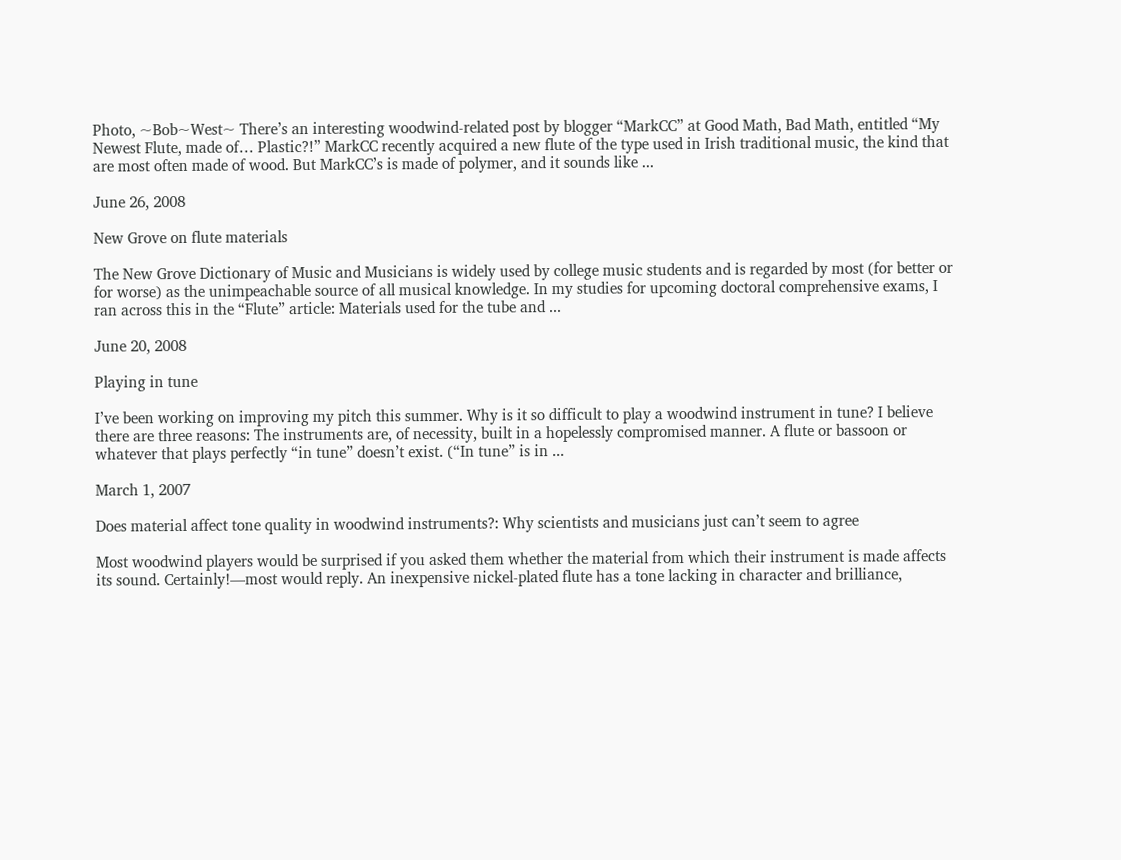Photo, ~Bob~West~ There’s an interesting woodwind-related post by blogger “MarkCC” at Good Math, Bad Math, entitled “My Newest Flute, made of… Plastic?!” MarkCC recently acquired a new flute of the type used in Irish traditional music, the kind that are most often made of wood. But MarkCC’s is made of polymer, and it sounds like ...

June 26, 2008

New Grove on flute materials

The New Grove Dictionary of Music and Musicians is widely used by college music students and is regarded by most (for better or for worse) as the unimpeachable source of all musical knowledge. In my studies for upcoming doctoral comprehensive exams, I ran across this in the “Flute” article: Materials used for the tube and ...

June 20, 2008

Playing in tune

I’ve been working on improving my pitch this summer. Why is it so difficult to play a woodwind instrument in tune? I believe there are three reasons: The instruments are, of necessity, built in a hopelessly compromised manner. A flute or bassoon or whatever that plays perfectly “in tune” doesn’t exist. (“In tune” is in ...

March 1, 2007

Does material affect tone quality in woodwind instruments?: Why scientists and musicians just can’t seem to agree

Most woodwind players would be surprised if you asked them whether the material from which their instrument is made affects its sound. Certainly!—most would reply. An inexpensive nickel-plated flute has a tone lacking in character and brilliance,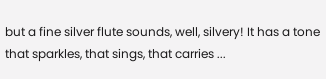but a fine silver flute sounds, well, silvery! It has a tone that sparkles, that sings, that carries ...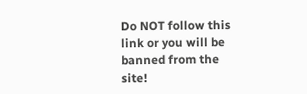Do NOT follow this link or you will be banned from the site!